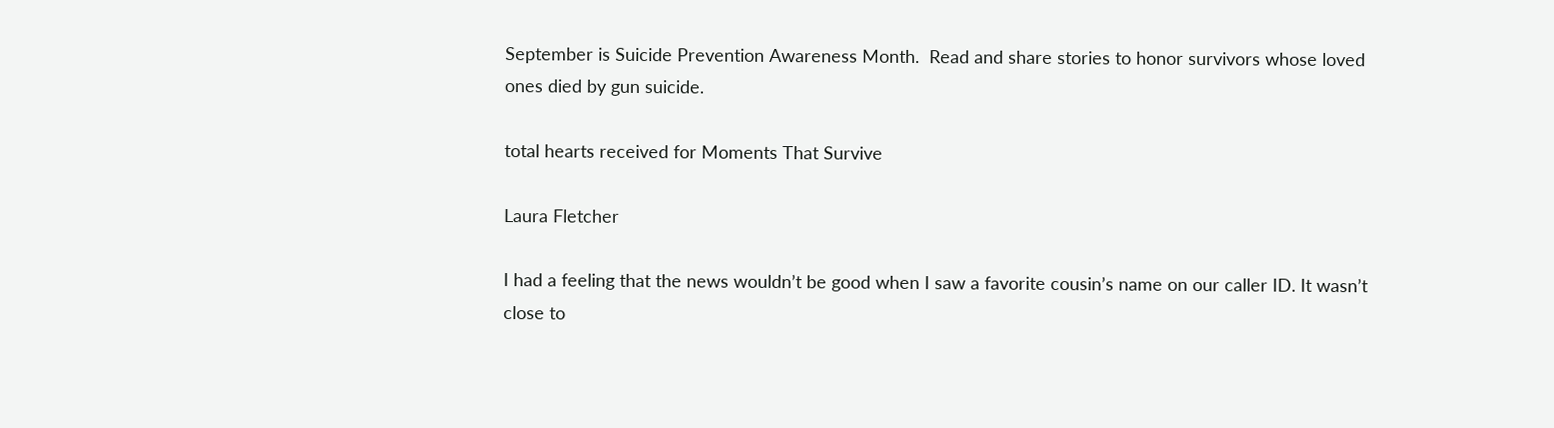September is Suicide Prevention Awareness Month.  Read and share stories to honor survivors whose loved ones died by gun suicide.

total hearts received for Moments That Survive

Laura Fletcher

I had a feeling that the news wouldn’t be good when I saw a favorite cousin’s name on our caller ID. It wasn’t close to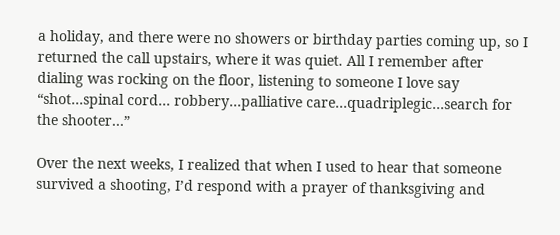a holiday, and there were no showers or birthday parties coming up, so I returned the call upstairs, where it was quiet. All I remember after dialing was rocking on the floor, listening to someone I love say “shot…spinal cord… robbery…palliative care…quadriplegic…search for the shooter…”

Over the next weeks, I realized that when I used to hear that someone survived a shooting, I’d respond with a prayer of thanksgiving and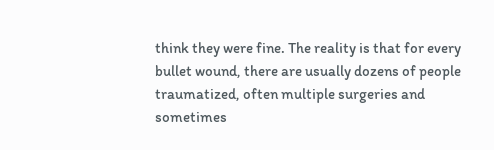think they were fine. The reality is that for every bullet wound, there are usually dozens of people traumatized, often multiple surgeries and sometimes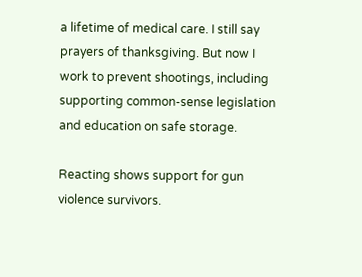a lifetime of medical care. I still say prayers of thanksgiving. But now I work to prevent shootings, including supporting common-sense legislation and education on safe storage.

Reacting shows support for gun violence survivors.